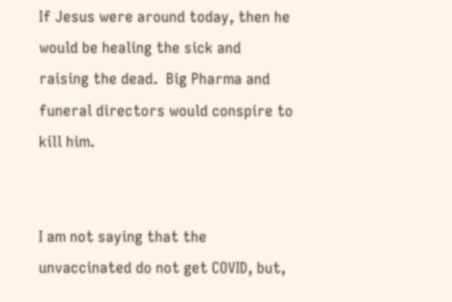If Jesus were around today, then he would be healing the sick and raising the dead.  Big Pharma and funeral directors would conspire to kill him.


I am not saying that the unvaccinated do not get COVID, but,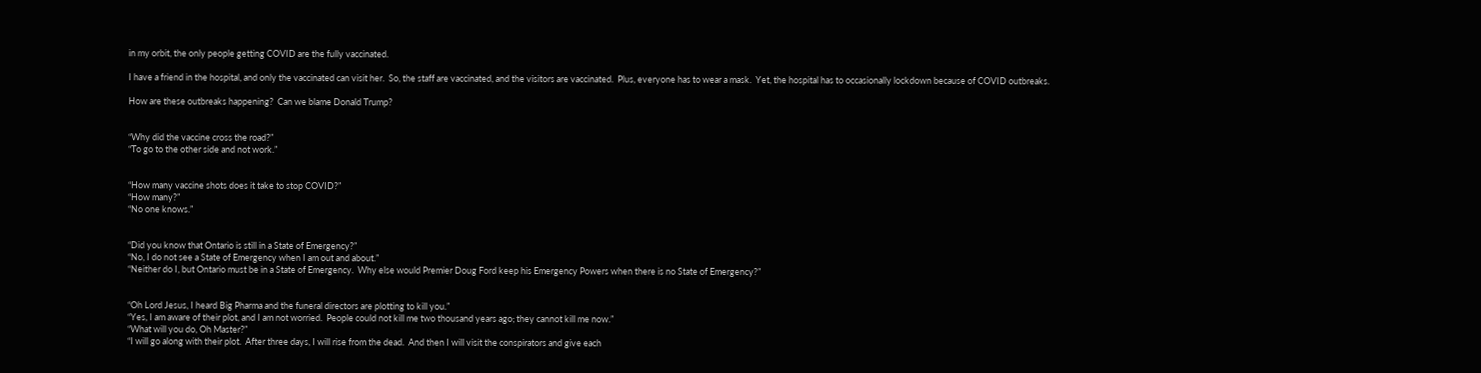in my orbit, the only people getting COVID are the fully vaccinated.

I have a friend in the hospital, and only the vaccinated can visit her.  So, the staff are vaccinated, and the visitors are vaccinated.  Plus, everyone has to wear a mask.  Yet, the hospital has to occasionally lockdown because of COVID outbreaks.

How are these outbreaks happening?  Can we blame Donald Trump?


“Why did the vaccine cross the road?”
“To go to the other side and not work.”


“How many vaccine shots does it take to stop COVID?”
“How many?”
“No one knows.”


“Did you know that Ontario is still in a State of Emergency?”
“No, I do not see a State of Emergency when I am out and about.”
“Neither do I, but Ontario must be in a State of Emergency.  Why else would Premier Doug Ford keep his Emergency Powers when there is no State of Emergency?”


“Oh Lord Jesus, I heard Big Pharma and the funeral directors are plotting to kill you.”
“Yes, I am aware of their plot, and I am not worried.  People could not kill me two thousand years ago; they cannot kill me now.”
“What will you do, Oh Master?”
“I will go along with their plot.  After three days, I will rise from the dead.  And then I will visit the conspirators and give each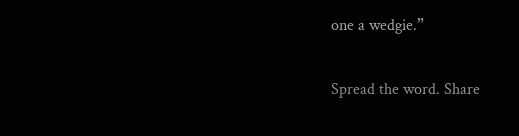one a wedgie.”

Spread the word. Share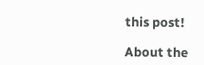this post!

About the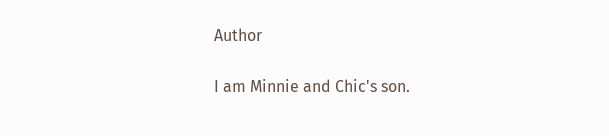Author

I am Minnie and Chic's son.